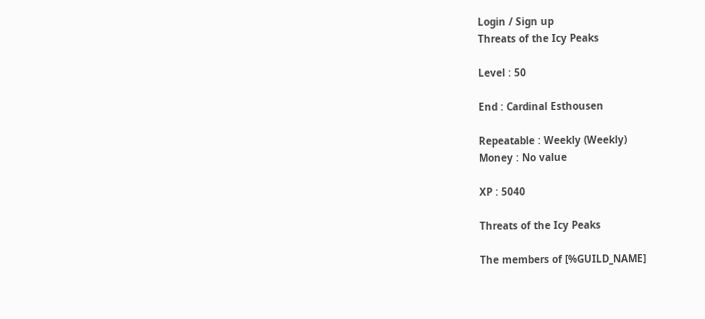Login / Sign up
Threats of the Icy Peaks

Level : 50

End : Cardinal Esthousen

Repeatable : Weekly (Weekly)
Money : No value

XP : 5040

Threats of the Icy Peaks

The members of [%GUILD_NAME]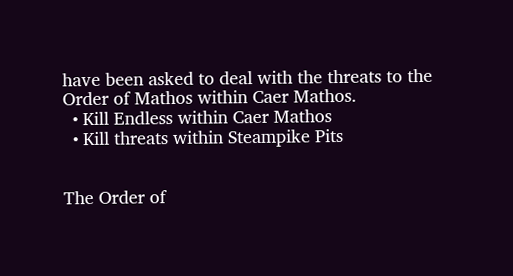have been asked to deal with the threats to the Order of Mathos within Caer Mathos.
  • Kill Endless within Caer Mathos
  • Kill threats within Steampike Pits


The Order of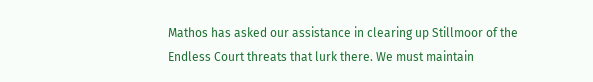Mathos has asked our assistance in clearing up Stillmoor of the Endless Court threats that lurk there. We must maintain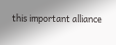this important alliance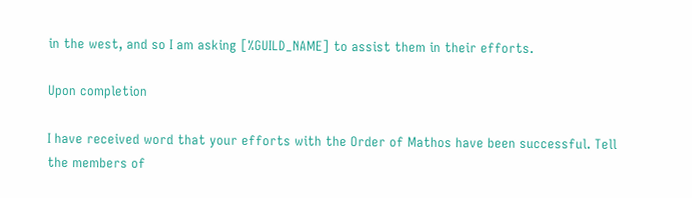in the west, and so I am asking [%GUILD_NAME] to assist them in their efforts.

Upon completion

I have received word that your efforts with the Order of Mathos have been successful. Tell the members of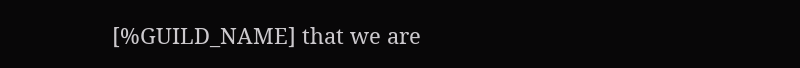[%GUILD_NAME] that we are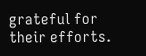grateful for their efforts.